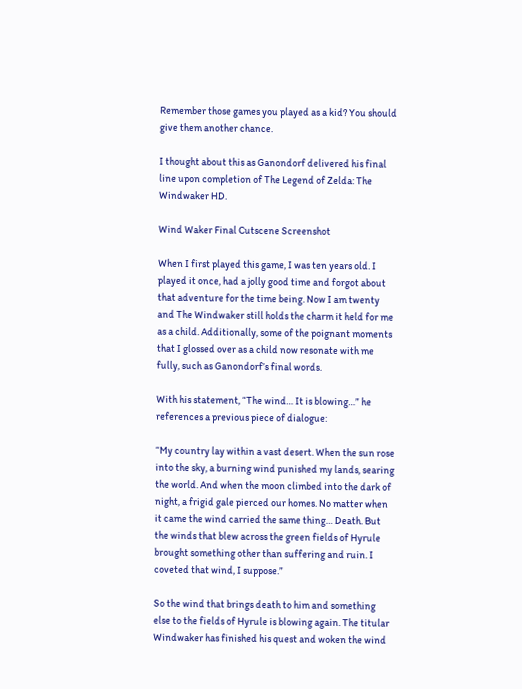Remember those games you played as a kid? You should give them another chance.

I thought about this as Ganondorf delivered his final line upon completion of The Legend of Zelda: The Windwaker HD.

Wind Waker Final Cutscene Screenshot

When I first played this game, I was ten years old. I played it once, had a jolly good time and forgot about that adventure for the time being. Now I am twenty and The Windwaker still holds the charm it held for me as a child. Additionally, some of the poignant moments that I glossed over as a child now resonate with me fully, such as Ganondorf’s final words.

With his statement, “The wind… It is blowing…” he references a previous piece of dialogue:

“My country lay within a vast desert. When the sun rose into the sky, a burning wind punished my lands, searing the world. And when the moon climbed into the dark of night, a frigid gale pierced our homes. No matter when it came the wind carried the same thing… Death. But the winds that blew across the green fields of Hyrule brought something other than suffering and ruin. I coveted that wind, I suppose.”

So the wind that brings death to him and something else to the fields of Hyrule is blowing again. The titular Windwaker has finished his quest and woken the wind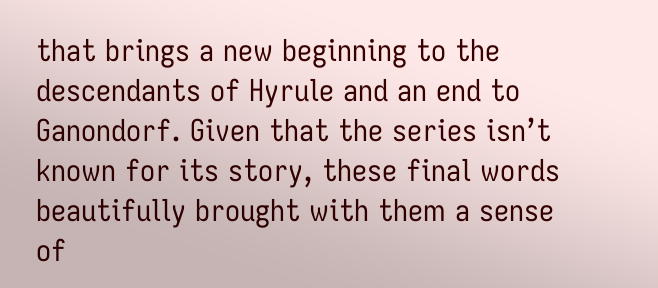that brings a new beginning to the descendants of Hyrule and an end to Ganondorf. Given that the series isn’t known for its story, these final words beautifully brought with them a sense of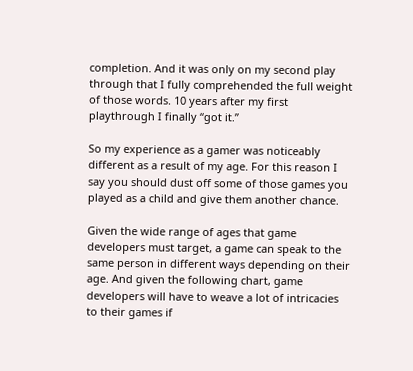completion. And it was only on my second play through that I fully comprehended the full weight of those words. 10 years after my first playthrough I finally “got it.”

So my experience as a gamer was noticeably different as a result of my age. For this reason I say you should dust off some of those games you played as a child and give them another chance.

Given the wide range of ages that game developers must target, a game can speak to the same person in different ways depending on their age. And given the following chart, game developers will have to weave a lot of intricacies to their games if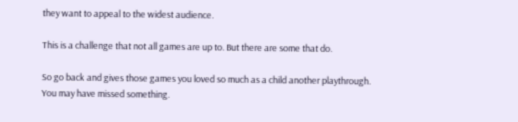they want to appeal to the widest audience.

This is a challenge that not all games are up to. But there are some that do.

So go back and gives those games you loved so much as a child another playthrough. You may have missed something.